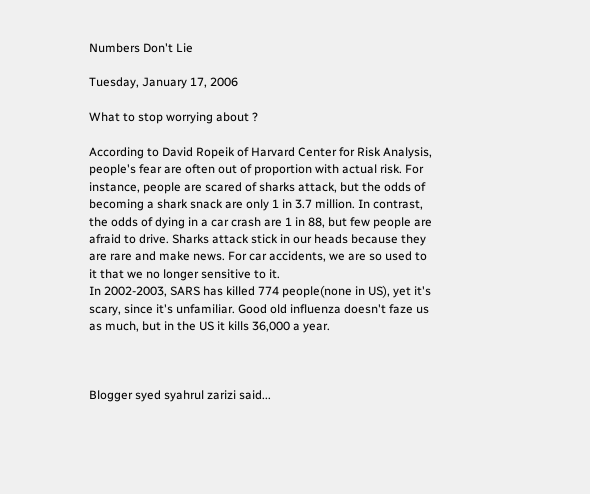Numbers Don't Lie

Tuesday, January 17, 2006

What to stop worrying about ?

According to David Ropeik of Harvard Center for Risk Analysis, people's fear are often out of proportion with actual risk. For instance, people are scared of sharks attack, but the odds of becoming a shark snack are only 1 in 3.7 million. In contrast, the odds of dying in a car crash are 1 in 88, but few people are afraid to drive. Sharks attack stick in our heads because they are rare and make news. For car accidents, we are so used to it that we no longer sensitive to it.
In 2002-2003, SARS has killed 774 people(none in US), yet it's scary, since it's unfamiliar. Good old influenza doesn't faze us as much, but in the US it kills 36,000 a year.



Blogger syed syahrul zarizi said...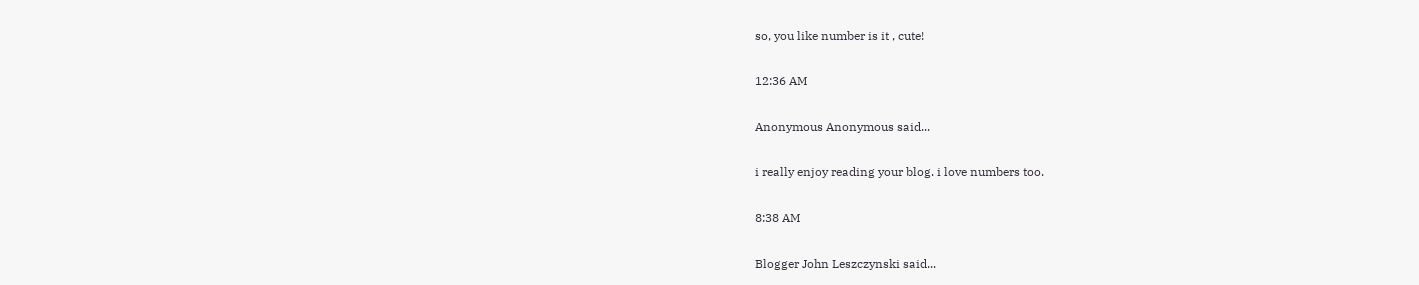so, you like number is it , cute!

12:36 AM

Anonymous Anonymous said...

i really enjoy reading your blog. i love numbers too.

8:38 AM

Blogger John Leszczynski said...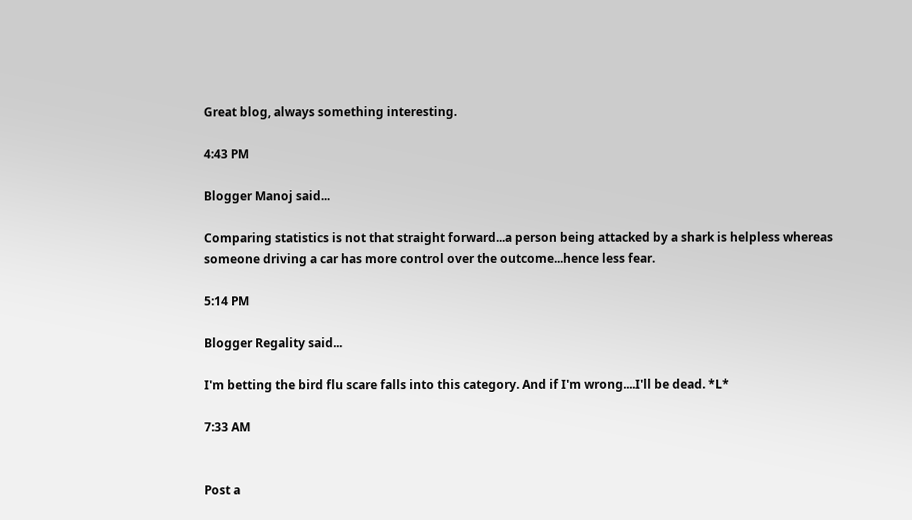Great blog, always something interesting.

4:43 PM

Blogger Manoj said...

Comparing statistics is not that straight forward...a person being attacked by a shark is helpless whereas someone driving a car has more control over the outcome...hence less fear.

5:14 PM

Blogger Regality said...

I'm betting the bird flu scare falls into this category. And if I'm wrong....I'll be dead. *L*

7:33 AM


Post a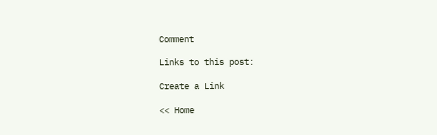Comment

Links to this post:

Create a Link

<< Home